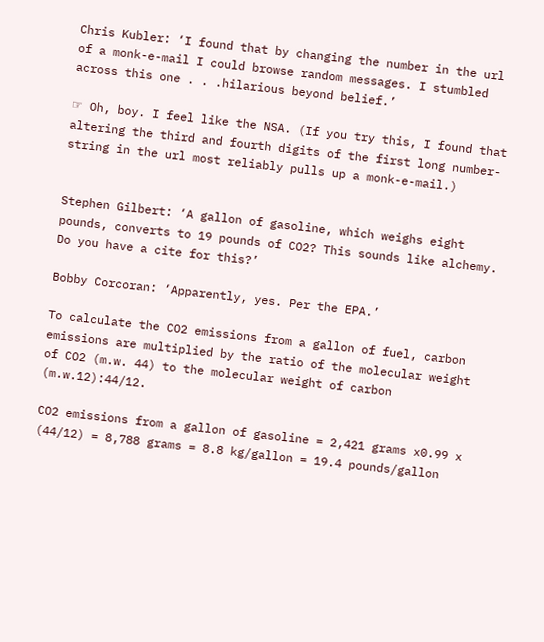Chris Kubler: ‘I found that by changing the number in the url of a monk-e-mail I could browse random messages. I stumbled across this one . . .hilarious beyond belief.’

☞ Oh, boy. I feel like the NSA. (If you try this, I found that altering the third and fourth digits of the first long number-string in the url most reliably pulls up a monk-e-mail.)


Stephen Gilbert: ‘A gallon of gasoline, which weighs eight pounds, converts to 19 pounds of CO2? This sounds like alchemy. Do you have a cite for this?’

Bobby Corcoran: ‘Apparently, yes. Per the EPA.’

To calculate the CO2 emissions from a gallon of fuel, carbon emissions are multiplied by the ratio of the molecular weight of CO2 (m.w. 44) to the molecular weight of carbon (m.w.12):44/12.

CO2 emissions from a gallon of gasoline = 2,421 grams x0.99 x (44/12) = 8,788 grams = 8.8 kg/gallon = 19.4 pounds/gallon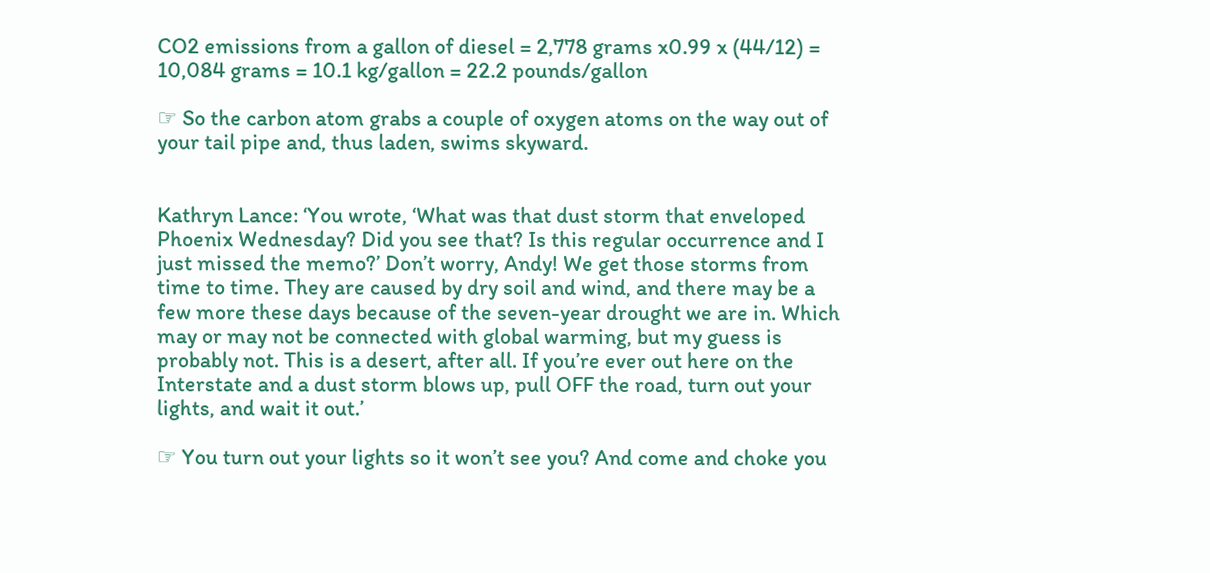CO2 emissions from a gallon of diesel = 2,778 grams x0.99 x (44/12) = 10,084 grams = 10.1 kg/gallon = 22.2 pounds/gallon

☞ So the carbon atom grabs a couple of oxygen atoms on the way out of your tail pipe and, thus laden, swims skyward.


Kathryn Lance: ‘You wrote, ‘What was that dust storm that enveloped Phoenix Wednesday? Did you see that? Is this regular occurrence and I just missed the memo?’ Don’t worry, Andy! We get those storms from time to time. They are caused by dry soil and wind, and there may be a few more these days because of the seven-year drought we are in. Which may or may not be connected with global warming, but my guess is probably not. This is a desert, after all. If you’re ever out here on the Interstate and a dust storm blows up, pull OFF the road, turn out your lights, and wait it out.’

☞ You turn out your lights so it won’t see you? And come and choke you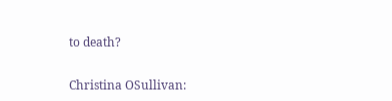to death?


Christina OSullivan: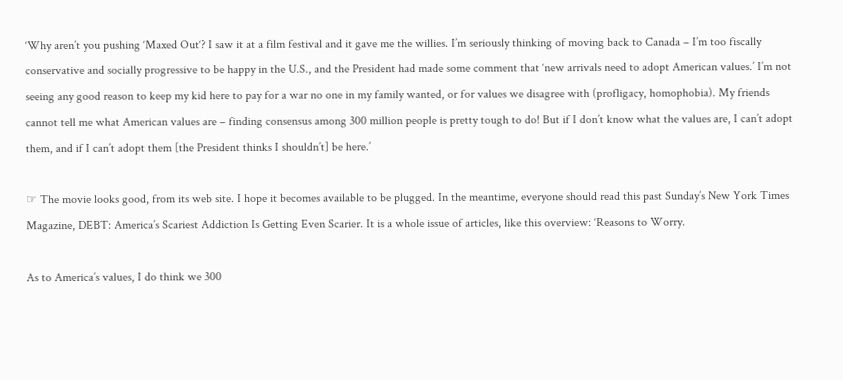‘Why aren’t you pushing ‘Maxed Out‘? I saw it at a film festival and it gave me the willies. I’m seriously thinking of moving back to Canada – I’m too fiscally conservative and socially progressive to be happy in the U.S., and the President had made some comment that ‘new arrivals need to adopt American values.’ I’m not seeing any good reason to keep my kid here to pay for a war no one in my family wanted, or for values we disagree with (profligacy, homophobia). My friends cannot tell me what American values are – finding consensus among 300 million people is pretty tough to do! But if I don’t know what the values are, I can’t adopt them, and if I can’t adopt them [the President thinks I shouldn’t] be here.’

☞ The movie looks good, from its web site. I hope it becomes available to be plugged. In the meantime, everyone should read this past Sunday’s New York Times Magazine, DEBT: America’s Scariest Addiction Is Getting Even Scarier. It is a whole issue of articles, like this overview: ‘Reasons to Worry.

As to America’s values, I do think we 300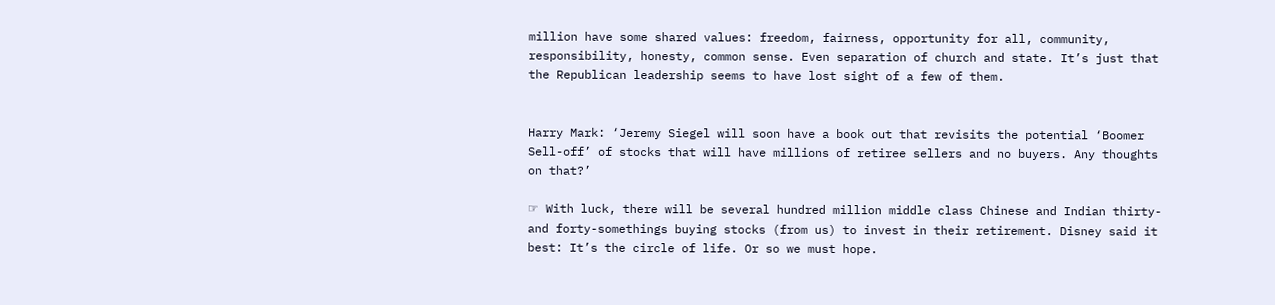million have some shared values: freedom, fairness, opportunity for all, community, responsibility, honesty, common sense. Even separation of church and state. It’s just that the Republican leadership seems to have lost sight of a few of them.


Harry Mark: ‘Jeremy Siegel will soon have a book out that revisits the potential ‘Boomer Sell-off’ of stocks that will have millions of retiree sellers and no buyers. Any thoughts on that?’

☞ With luck, there will be several hundred million middle class Chinese and Indian thirty- and forty-somethings buying stocks (from us) to invest in their retirement. Disney said it best: It’s the circle of life. Or so we must hope.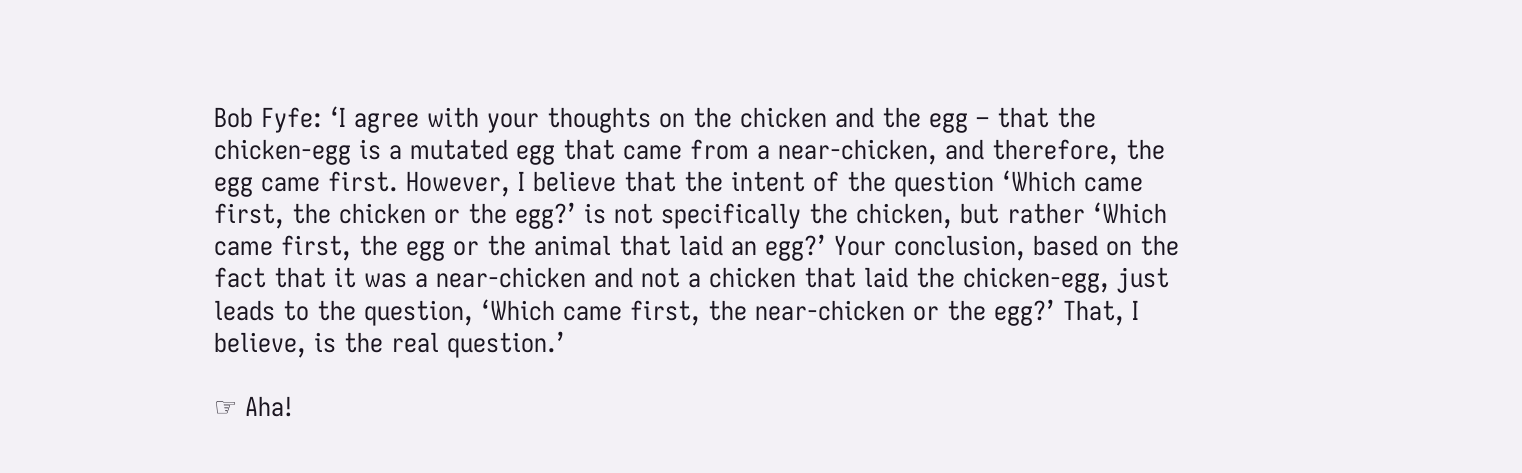Bob Fyfe: ‘I agree with your thoughts on the chicken and the egg – that the chicken-egg is a mutated egg that came from a near-chicken, and therefore, the egg came first. However, I believe that the intent of the question ‘Which came first, the chicken or the egg?’ is not specifically the chicken, but rather ‘Which came first, the egg or the animal that laid an egg?’ Your conclusion, based on the fact that it was a near-chicken and not a chicken that laid the chicken-egg, just leads to the question, ‘Which came first, the near-chicken or the egg?’ That, I believe, is the real question.’

☞ Aha!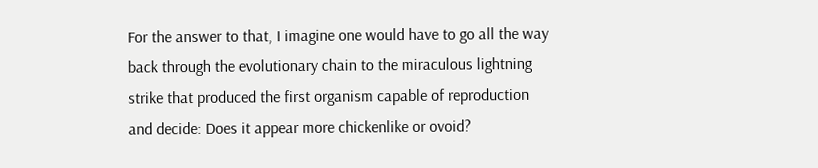For the answer to that, I imagine one would have to go all the way back through the evolutionary chain to the miraculous lightning strike that produced the first organism capable of reproduction and decide: Does it appear more chickenlike or ovoid?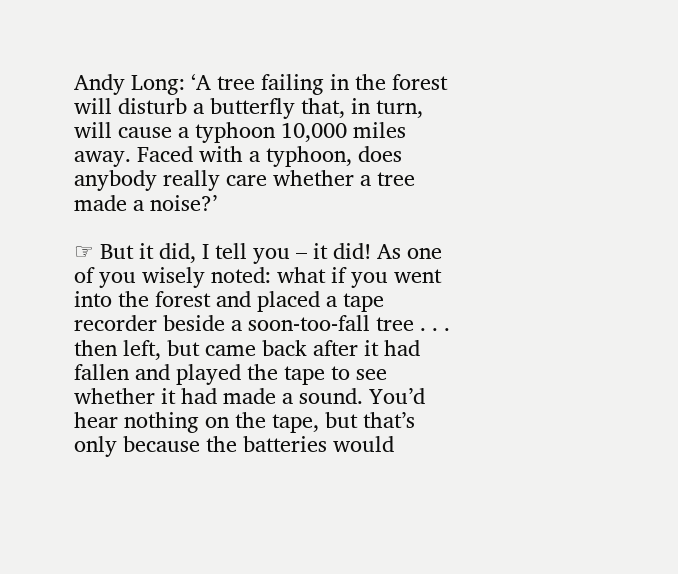Andy Long: ‘A tree failing in the forest will disturb a butterfly that, in turn, will cause a typhoon 10,000 miles away. Faced with a typhoon, does anybody really care whether a tree made a noise?’

☞ But it did, I tell you – it did! As one of you wisely noted: what if you went into the forest and placed a tape recorder beside a soon-too-fall tree . . . then left, but came back after it had fallen and played the tape to see whether it had made a sound. You’d hear nothing on the tape, but that’s only because the batteries would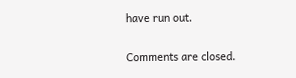have run out.


Comments are closed.